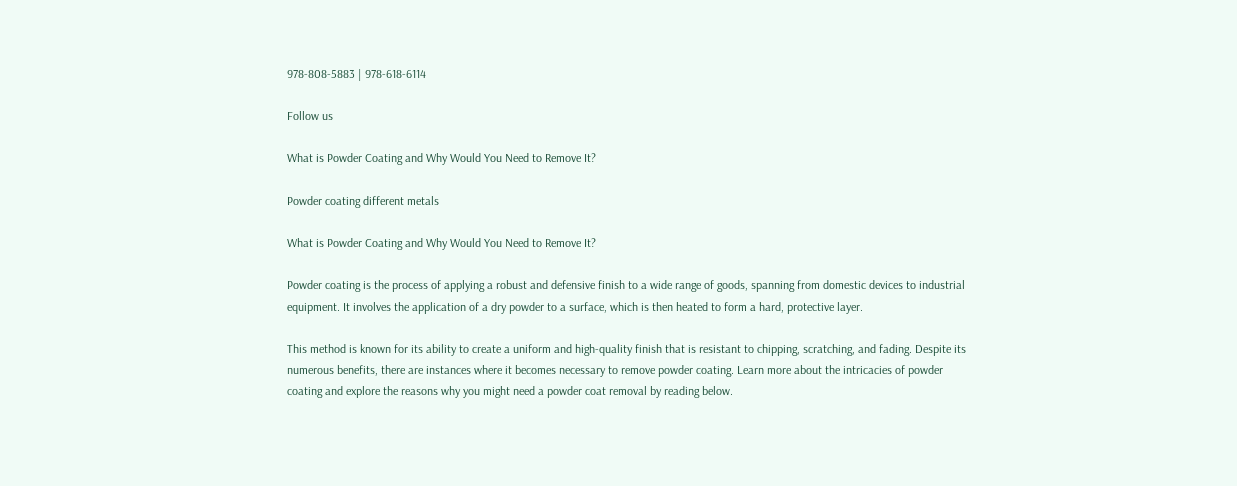978-808-5883 | 978-618-6114

Follow us

What is Powder Coating and Why Would You Need to Remove It?

Powder coating different metals

What is Powder Coating and Why Would You Need to Remove It?

Powder coating is the process of applying a robust and defensive finish to a wide range of goods, spanning from domestic devices to industrial equipment. It involves the application of a dry powder to a surface, which is then heated to form a hard, protective layer.

This method is known for its ability to create a uniform and high-quality finish that is resistant to chipping, scratching, and fading. Despite its numerous benefits, there are instances where it becomes necessary to remove powder coating. Learn more about the intricacies of powder coating and explore the reasons why you might need a powder coat removal by reading below.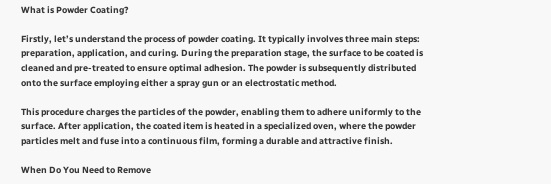What is Powder Coating?

Firstly, let’s understand the process of powder coating. It typically involves three main steps: preparation, application, and curing. During the preparation stage, the surface to be coated is cleaned and pre-treated to ensure optimal adhesion. The powder is subsequently distributed onto the surface employing either a spray gun or an electrostatic method.

This procedure charges the particles of the powder, enabling them to adhere uniformly to the surface. After application, the coated item is heated in a specialized oven, where the powder particles melt and fuse into a continuous film, forming a durable and attractive finish.

When Do You Need to Remove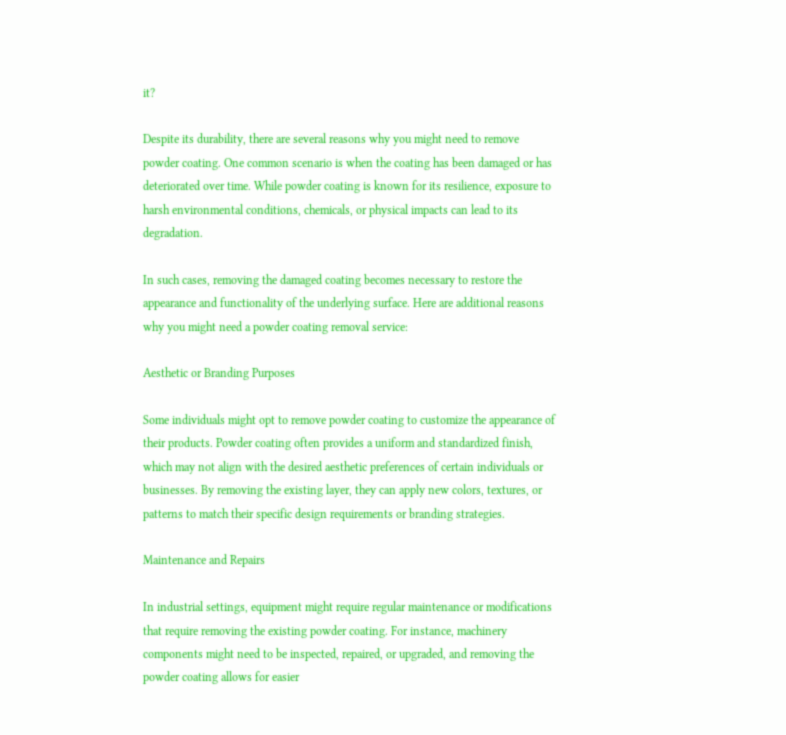it?

Despite its durability, there are several reasons why you might need to remove powder coating. One common scenario is when the coating has been damaged or has deteriorated over time. While powder coating is known for its resilience, exposure to harsh environmental conditions, chemicals, or physical impacts can lead to its degradation.

In such cases, removing the damaged coating becomes necessary to restore the appearance and functionality of the underlying surface. Here are additional reasons why you might need a powder coating removal service:

Aesthetic or Branding Purposes

Some individuals might opt to remove powder coating to customize the appearance of their products. Powder coating often provides a uniform and standardized finish, which may not align with the desired aesthetic preferences of certain individuals or businesses. By removing the existing layer, they can apply new colors, textures, or patterns to match their specific design requirements or branding strategies.

Maintenance and Repairs

In industrial settings, equipment might require regular maintenance or modifications that require removing the existing powder coating. For instance, machinery components might need to be inspected, repaired, or upgraded, and removing the powder coating allows for easier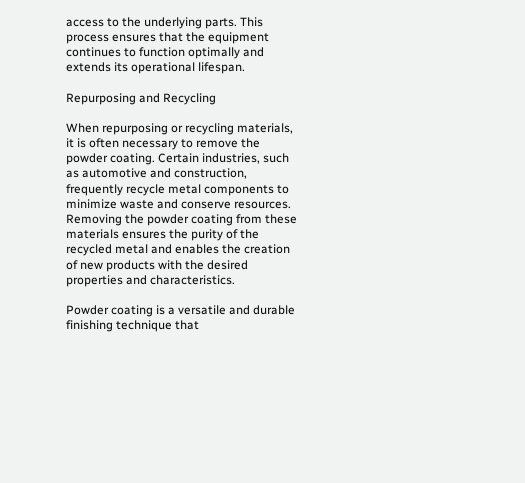access to the underlying parts. This process ensures that the equipment continues to function optimally and extends its operational lifespan.

Repurposing and Recycling

When repurposing or recycling materials, it is often necessary to remove the powder coating. Certain industries, such as automotive and construction, frequently recycle metal components to minimize waste and conserve resources. Removing the powder coating from these materials ensures the purity of the recycled metal and enables the creation of new products with the desired properties and characteristics.

Powder coating is a versatile and durable finishing technique that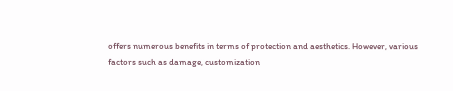offers numerous benefits in terms of protection and aesthetics. However, various factors such as damage, customization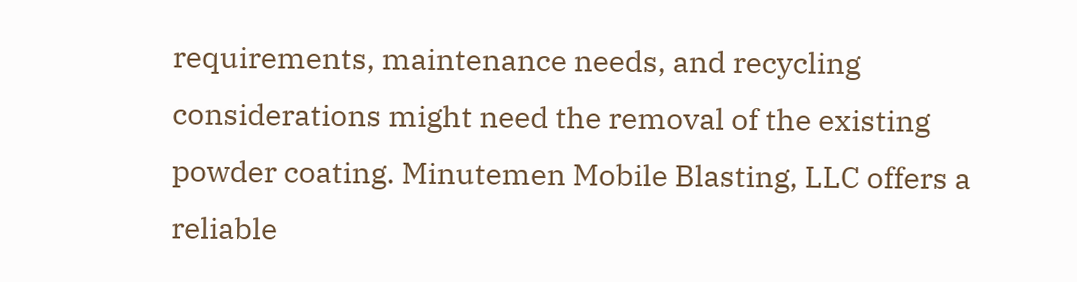requirements, maintenance needs, and recycling considerations might need the removal of the existing powder coating. Minutemen Mobile Blasting, LLC offers a reliable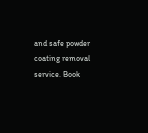and safe powder coating removal service. Book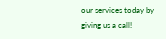our services today by giving us a call!